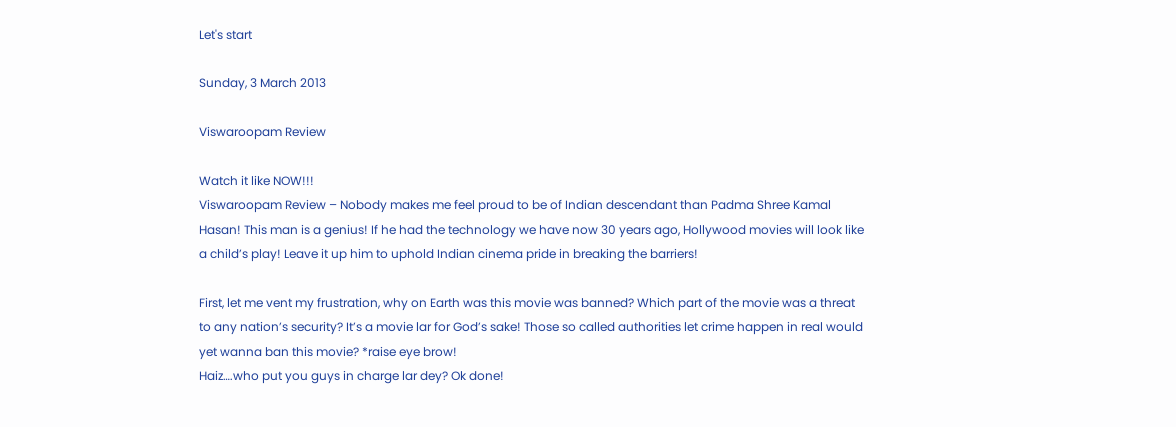Let's start

Sunday, 3 March 2013

Viswaroopam Review

Watch it like NOW!!!
Viswaroopam Review – Nobody makes me feel proud to be of Indian descendant than Padma Shree Kamal Hasan! This man is a genius! If he had the technology we have now 30 years ago, Hollywood movies will look like a child’s play! Leave it up him to uphold Indian cinema pride in breaking the barriers!

First, let me vent my frustration, why on Earth was this movie was banned? Which part of the movie was a threat to any nation’s security? It’s a movie lar for God’s sake! Those so called authorities let crime happen in real would yet wanna ban this movie? *raise eye brow!
Haiz….who put you guys in charge lar dey? Ok done!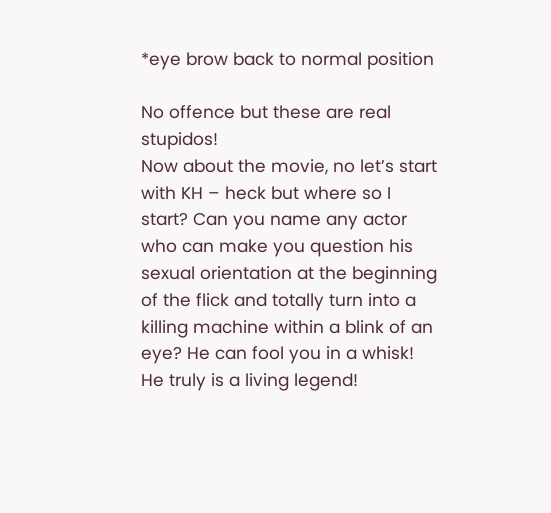*eye brow back to normal position

No offence but these are real stupidos!
Now about the movie, no let’s start with KH – heck but where so I start? Can you name any actor who can make you question his sexual orientation at the beginning of the flick and totally turn into a killing machine within a blink of an eye? He can fool you in a whisk! He truly is a living legend!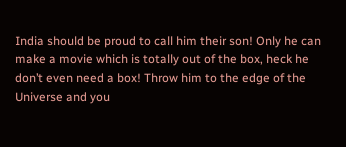India should be proud to call him their son! Only he can make a movie which is totally out of the box, heck he don’t even need a box! Throw him to the edge of the Universe and you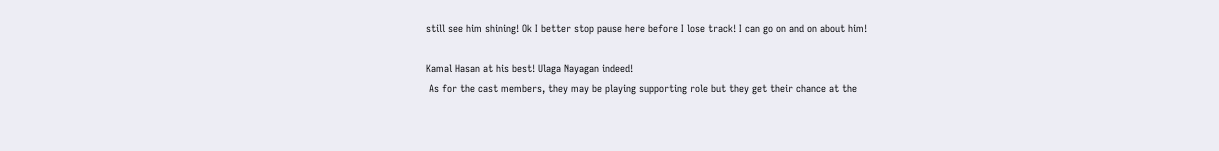still see him shining! Ok I better stop pause here before I lose track! I can go on and on about him!

Kamal Hasan at his best! Ulaga Nayagan indeed!
 As for the cast members, they may be playing supporting role but they get their chance at the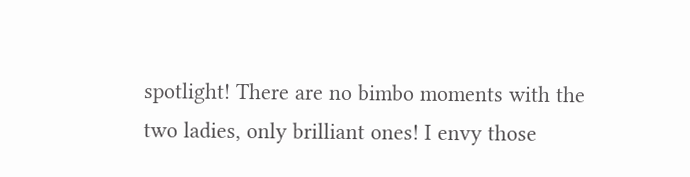spotlight! There are no bimbo moments with the two ladies, only brilliant ones! I envy those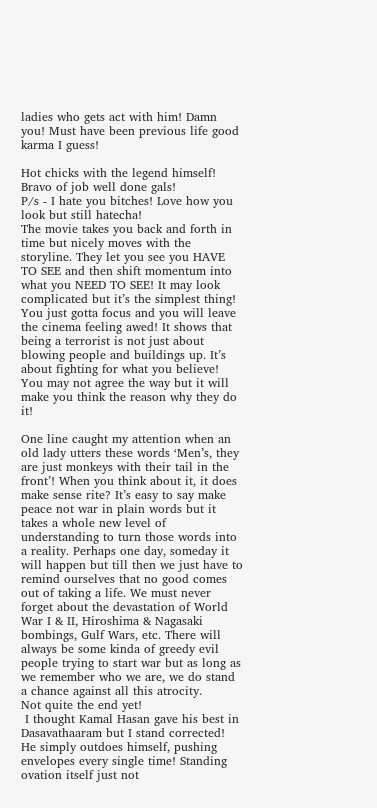ladies who gets act with him! Damn you! Must have been previous life good karma I guess!

Hot chicks with the legend himself! Bravo of job well done gals!
P/s - I hate you bitches! Love how you look but still hatecha!
The movie takes you back and forth in time but nicely moves with the storyline. They let you see you HAVE TO SEE and then shift momentum into what you NEED TO SEE! It may look complicated but it’s the simplest thing! You just gotta focus and you will leave the cinema feeling awed! It shows that being a terrorist is not just about blowing people and buildings up. It’s about fighting for what you believe! You may not agree the way but it will make you think the reason why they do it!

One line caught my attention when an old lady utters these words ‘Men’s, they are just monkeys with their tail in the front’! When you think about it, it does make sense rite? It’s easy to say make peace not war in plain words but it takes a whole new level of understanding to turn those words into a reality. Perhaps one day, someday it will happen but till then we just have to remind ourselves that no good comes out of taking a life. We must never forget about the devastation of World War I & II, Hiroshima & Nagasaki bombings, Gulf Wars, etc. There will always be some kinda of greedy evil people trying to start war but as long as we remember who we are, we do stand a chance against all this atrocity.
Not quite the end yet!
 I thought Kamal Hasan gave his best in Dasavathaaram but I stand corrected! He simply outdoes himself, pushing envelopes every single time! Standing ovation itself just not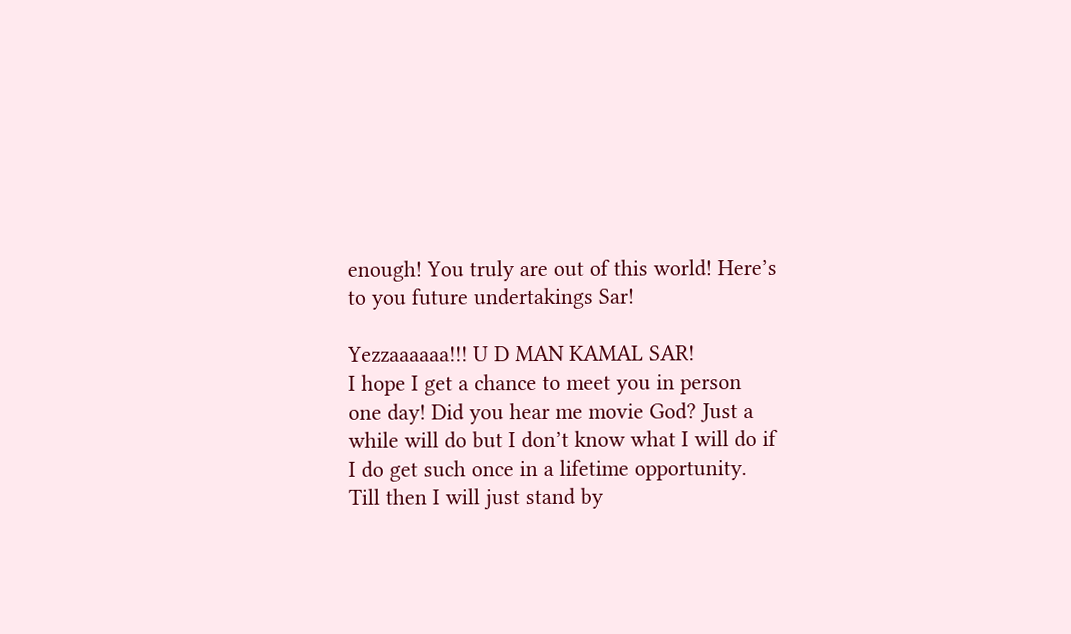enough! You truly are out of this world! Here’s to you future undertakings Sar!

Yezzaaaaaa!!! U D MAN KAMAL SAR!
I hope I get a chance to meet you in person one day! Did you hear me movie God? Just a while will do but I don’t know what I will do if I do get such once in a lifetime opportunity. Till then I will just stand by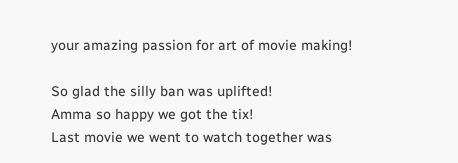your amazing passion for art of movie making!

So glad the silly ban was uplifted!
Amma so happy we got the tix!
Last movie we went to watch together was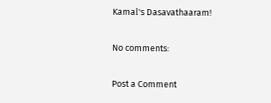Kamal's Dasavathaaram!

No comments:

Post a Comment